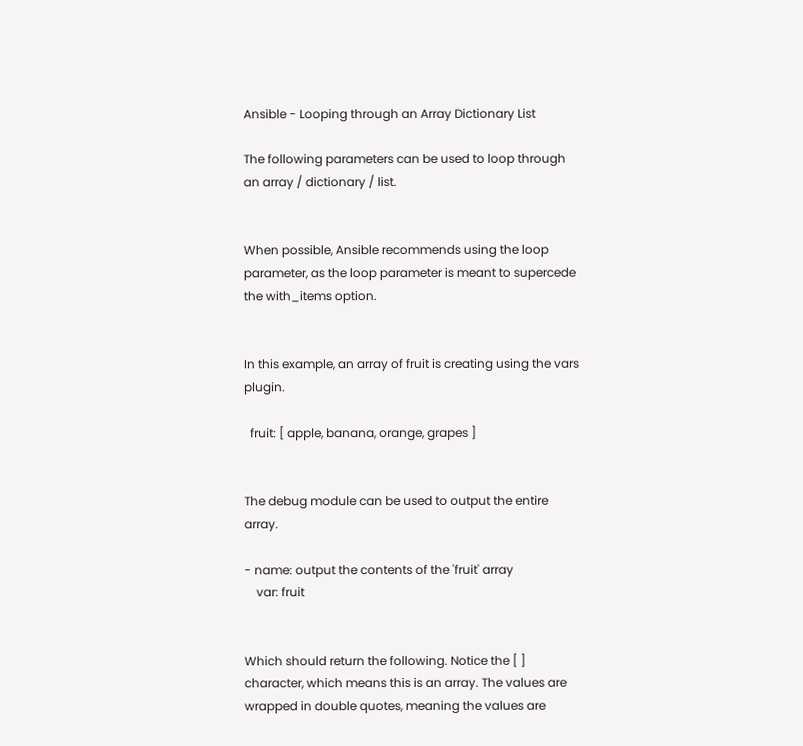Ansible - Looping through an Array Dictionary List

The following parameters can be used to loop through an array / dictionary / list.


When possible, Ansible recommends using the loop parameter, as the loop parameter is meant to supercede the with_items option.


In this example, an array of fruit is creating using the vars plugin.

  fruit: [ apple, banana, orange, grapes ]


The debug module can be used to output the entire array.

- name: output the contents of the 'fruit' array
    var: fruit


Which should return the following. Notice the [ ] character, which means this is an array. The values are wrapped in double quotes, meaning the values are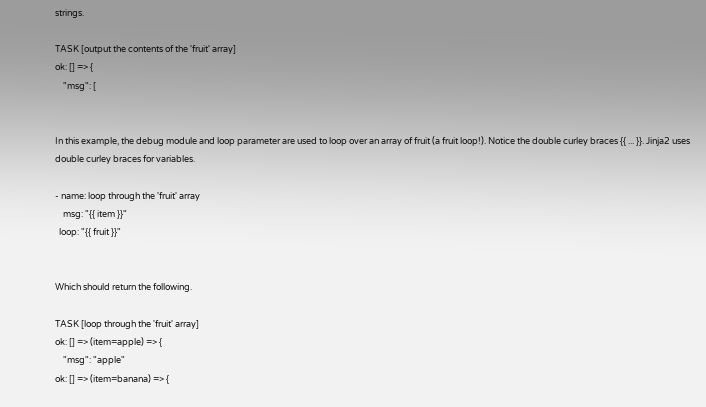strings.

TASK [output the contents of the 'fruit' array]
ok: [] => {
    "msg": [


In this example, the debug module and loop parameter are used to loop over an array of fruit (a fruit loop!). Notice the double curley braces {{ ... }}. Jinja2 uses double curley braces for variables.

- name: loop through the 'fruit' array
    msg: "{{ item }}"
  loop: "{{ fruit }}"


Which should return the following.

TASK [loop through the 'fruit' array]
ok: [] => (item=apple) => {
    "msg": "apple"
ok: [] => (item=banana) => {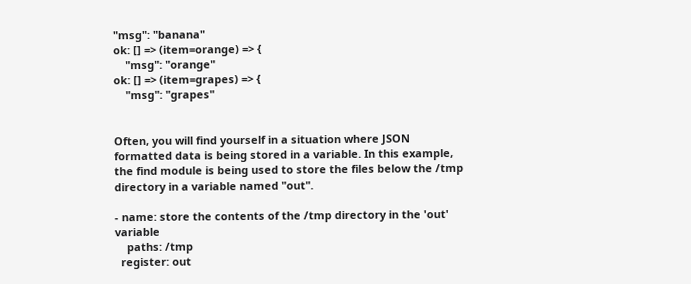"msg": "banana"
ok: [] => (item=orange) => {
    "msg": "orange"
ok: [] => (item=grapes) => {
    "msg": "grapes"


Often, you will find yourself in a situation where JSON formatted data is being stored in a variable. In this example, the find module is being used to store the files below the /tmp directory in a variable named "out".

- name: store the contents of the /tmp directory in the 'out' variable
    paths: /tmp
  register: out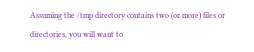Assuming the /tmp directory contains two (or more) files or directories, you will want to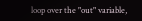loop over the "out" variable,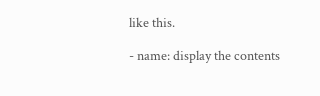like this.

- name: display the contents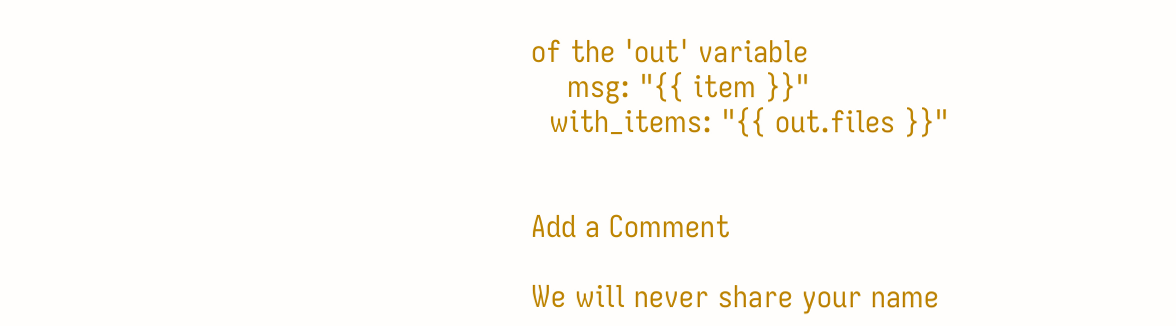of the 'out' variable
    msg: "{{ item }}"
  with_items: "{{ out.files }}"


Add a Comment

We will never share your name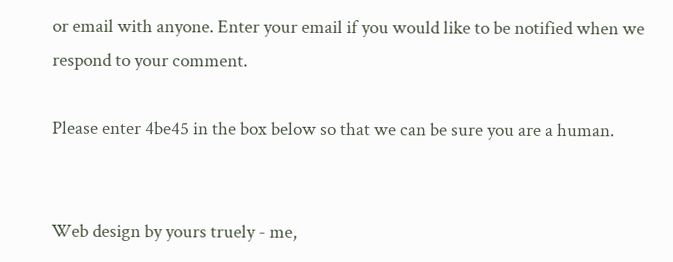or email with anyone. Enter your email if you would like to be notified when we respond to your comment.

Please enter 4be45 in the box below so that we can be sure you are a human.


Web design by yours truely - me,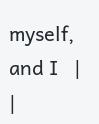myself, and I   |   |